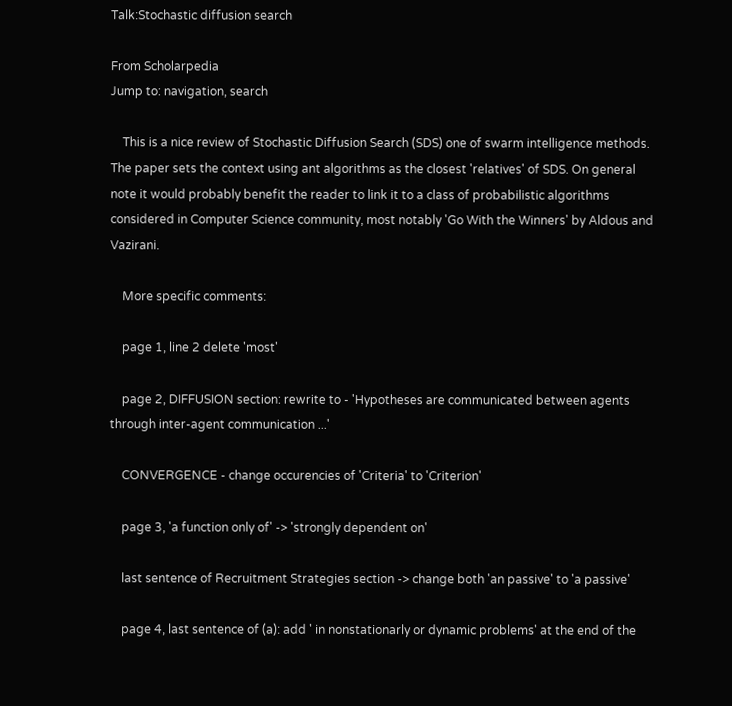Talk:Stochastic diffusion search

From Scholarpedia
Jump to: navigation, search

    This is a nice review of Stochastic Diffusion Search (SDS) one of swarm intelligence methods. The paper sets the context using ant algorithms as the closest 'relatives' of SDS. On general note it would probably benefit the reader to link it to a class of probabilistic algorithms considered in Computer Science community, most notably 'Go With the Winners' by Aldous and Vazirani.

    More specific comments:

    page 1, line 2 delete 'most'

    page 2, DIFFUSION section: rewrite to - 'Hypotheses are communicated between agents through inter-agent communication ...'

    CONVERGENCE - change occurencies of 'Criteria' to 'Criterion'

    page 3, 'a function only of' -> 'strongly dependent on'

    last sentence of Recruitment Strategies section -> change both 'an passive' to 'a passive'

    page 4, last sentence of (a): add ' in nonstationarly or dynamic problems' at the end of the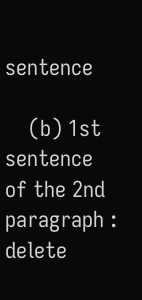sentence

    (b) 1st sentence of the 2nd paragraph : delete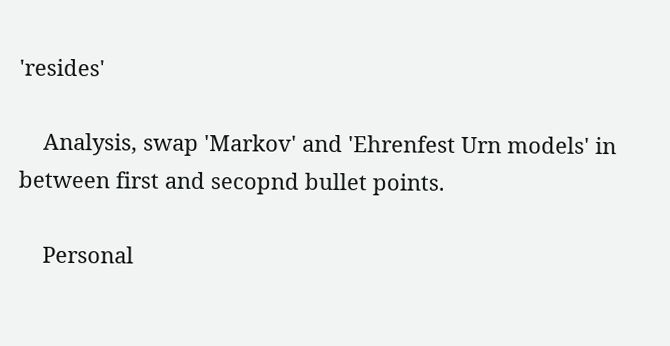'resides'

    Analysis, swap 'Markov' and 'Ehrenfest Urn models' in between first and secopnd bullet points.

    Personal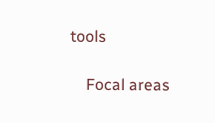tools

    Focal areas